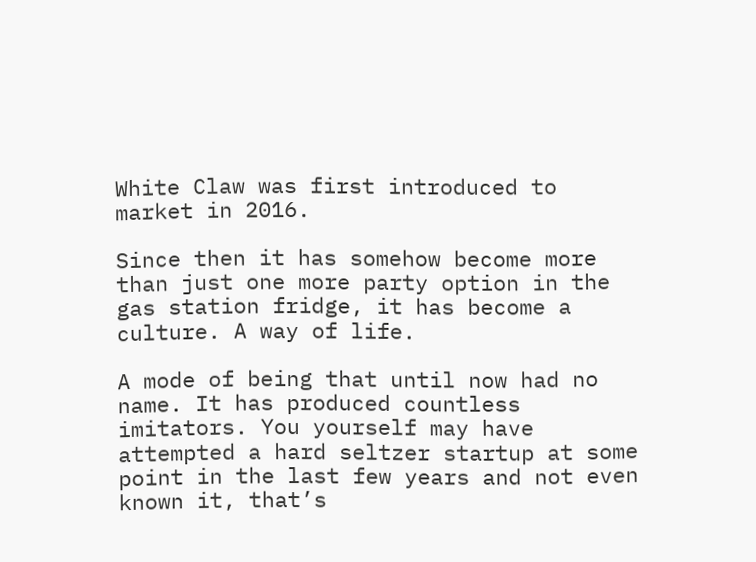White Claw was first introduced to market in 2016.

Since then it has somehow become more than just one more party option in the gas station fridge, it has become a culture. A way of life.

A mode of being that until now had no name. It has produced countless imitators. You yourself may have attempted a hard seltzer startup at some point in the last few years and not even known it, that’s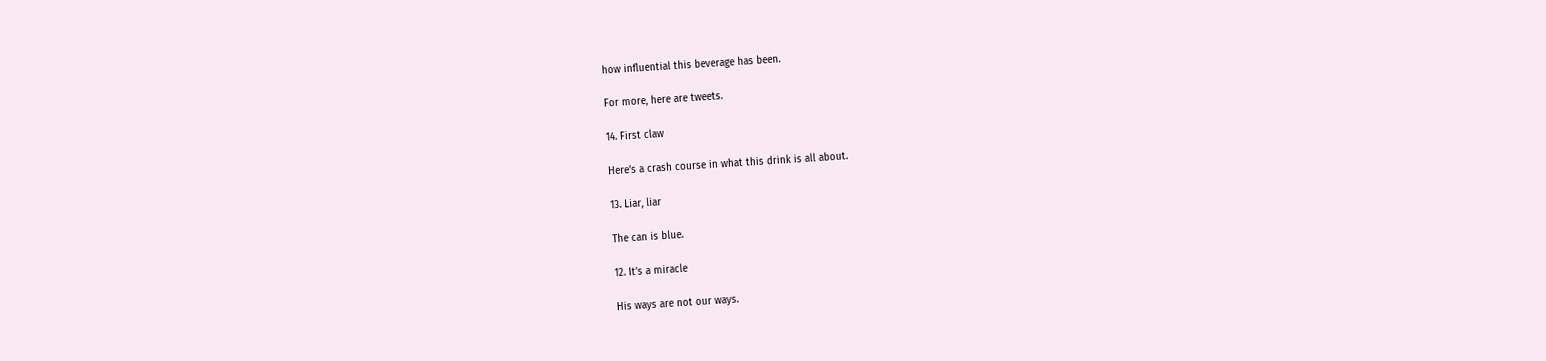how influential this beverage has been.

For more, here are tweets.

14. First claw

Here’s a crash course in what this drink is all about.

13. Liar, liar

The can is blue.

12. It’s a miracle

His ways are not our ways.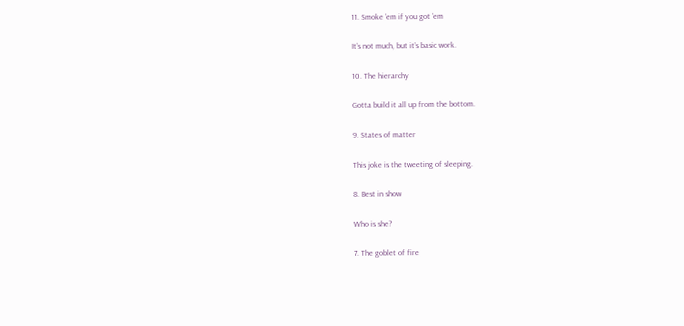11. Smoke ’em if you got ’em

It’s not much, but it’s basic work.

10. The hierarchy

Gotta build it all up from the bottom.

9. States of matter

This joke is the tweeting of sleeping.

8. Best in show

Who is she?

7. The goblet of fire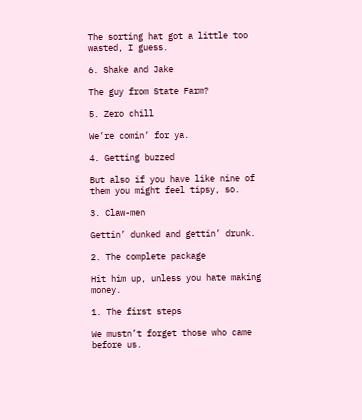The sorting hat got a little too wasted, I guess.

6. Shake and Jake

The guy from State Farm?

5. Zero chill

We’re comin’ for ya.

4. Getting buzzed

But also if you have like nine of them you might feel tipsy, so.

3. Claw-men

Gettin’ dunked and gettin’ drunk.

2. The complete package

Hit him up, unless you hate making money.

1. The first steps

We mustn’t forget those who came before us.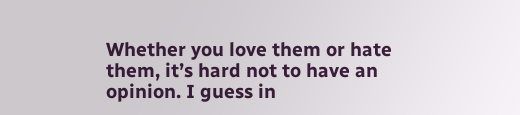Whether you love them or hate them, it’s hard not to have an opinion. I guess in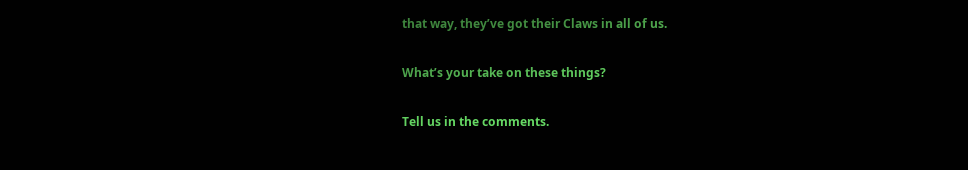that way, they’ve got their Claws in all of us.

What’s your take on these things?

Tell us in the comments.